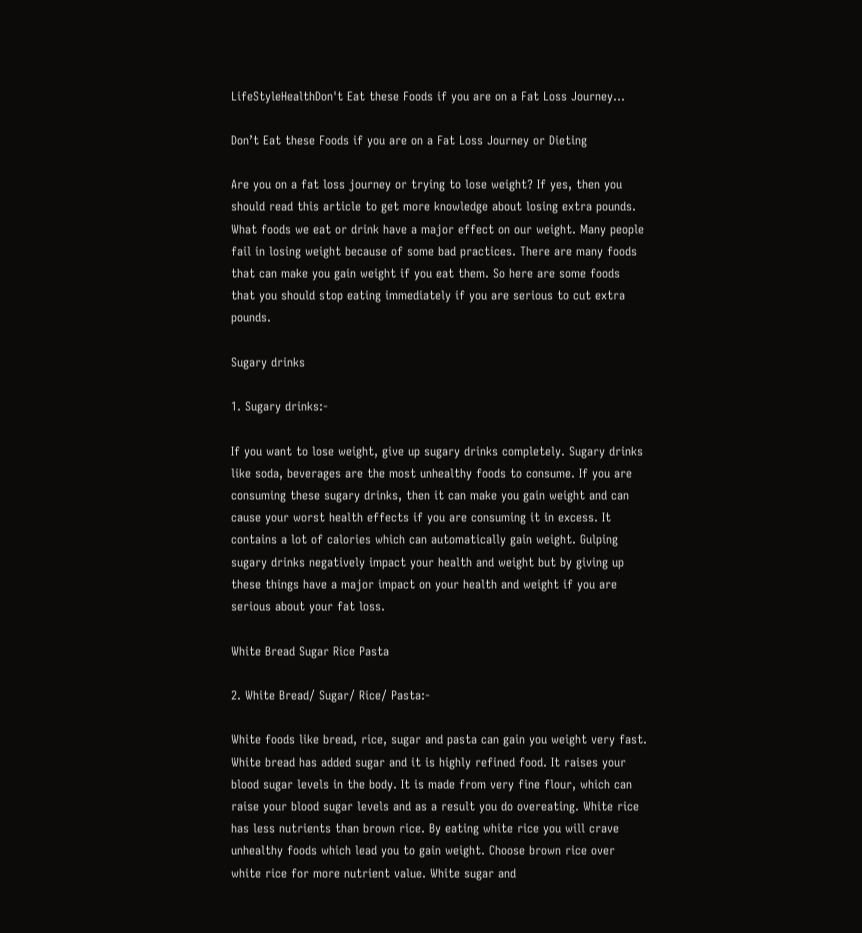LifeStyleHealthDon't Eat these Foods if you are on a Fat Loss Journey...

Don’t Eat these Foods if you are on a Fat Loss Journey or Dieting

Are you on a fat loss journey or trying to lose weight? If yes, then you should read this article to get more knowledge about losing extra pounds. What foods we eat or drink have a major effect on our weight. Many people fail in losing weight because of some bad practices. There are many foods that can make you gain weight if you eat them. So here are some foods that you should stop eating immediately if you are serious to cut extra pounds.

Sugary drinks

1. Sugary drinks:-

If you want to lose weight, give up sugary drinks completely. Sugary drinks like soda, beverages are the most unhealthy foods to consume. If you are consuming these sugary drinks, then it can make you gain weight and can cause your worst health effects if you are consuming it in excess. It contains a lot of calories which can automatically gain weight. Gulping sugary drinks negatively impact your health and weight but by giving up these things have a major impact on your health and weight if you are serious about your fat loss.

White Bread Sugar Rice Pasta

2. White Bread/ Sugar/ Rice/ Pasta:-

White foods like bread, rice, sugar and pasta can gain you weight very fast. White bread has added sugar and it is highly refined food. It raises your blood sugar levels in the body. It is made from very fine flour, which can raise your blood sugar levels and as a result you do overeating. White rice has less nutrients than brown rice. By eating white rice you will crave unhealthy foods which lead you to gain weight. Choose brown rice over white rice for more nutrient value. White sugar and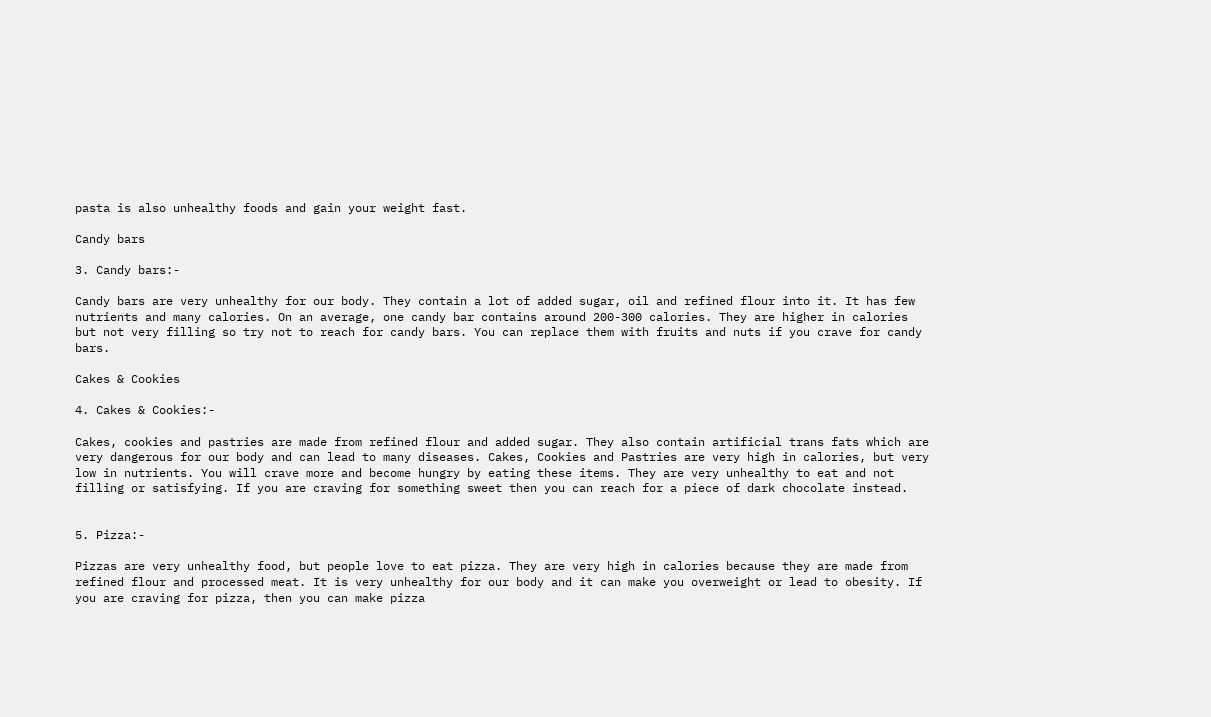pasta is also unhealthy foods and gain your weight fast.

Candy bars

3. Candy bars:-

Candy bars are very unhealthy for our body. They contain a lot of added sugar, oil and refined flour into it. It has few nutrients and many calories. On an average, one candy bar contains around 200-300 calories. They are higher in calories but not very filling so try not to reach for candy bars. You can replace them with fruits and nuts if you crave for candy bars.

Cakes & Cookies

4. Cakes & Cookies:-

Cakes, cookies and pastries are made from refined flour and added sugar. They also contain artificial trans fats which are very dangerous for our body and can lead to many diseases. Cakes, Cookies and Pastries are very high in calories, but very low in nutrients. You will crave more and become hungry by eating these items. They are very unhealthy to eat and not filling or satisfying. If you are craving for something sweet then you can reach for a piece of dark chocolate instead.


5. Pizza:-

Pizzas are very unhealthy food, but people love to eat pizza. They are very high in calories because they are made from refined flour and processed meat. It is very unhealthy for our body and it can make you overweight or lead to obesity. If you are craving for pizza, then you can make pizza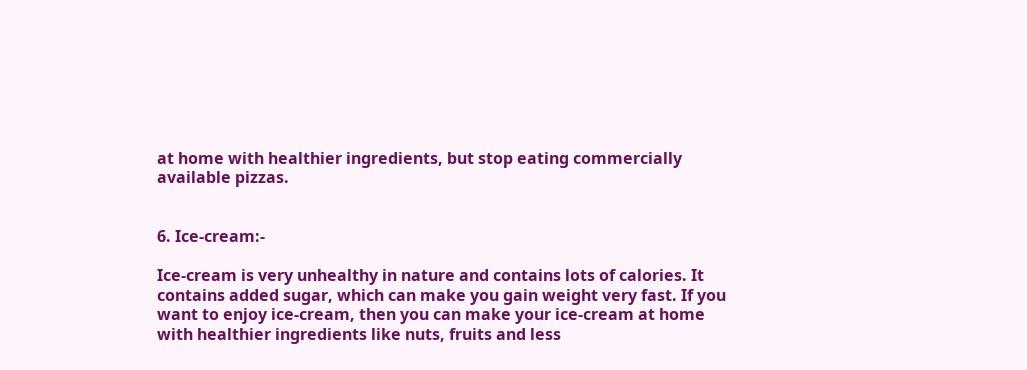at home with healthier ingredients, but stop eating commercially available pizzas.


6. Ice-cream:-

Ice-cream is very unhealthy in nature and contains lots of calories. It contains added sugar, which can make you gain weight very fast. If you want to enjoy ice-cream, then you can make your ice-cream at home with healthier ingredients like nuts, fruits and less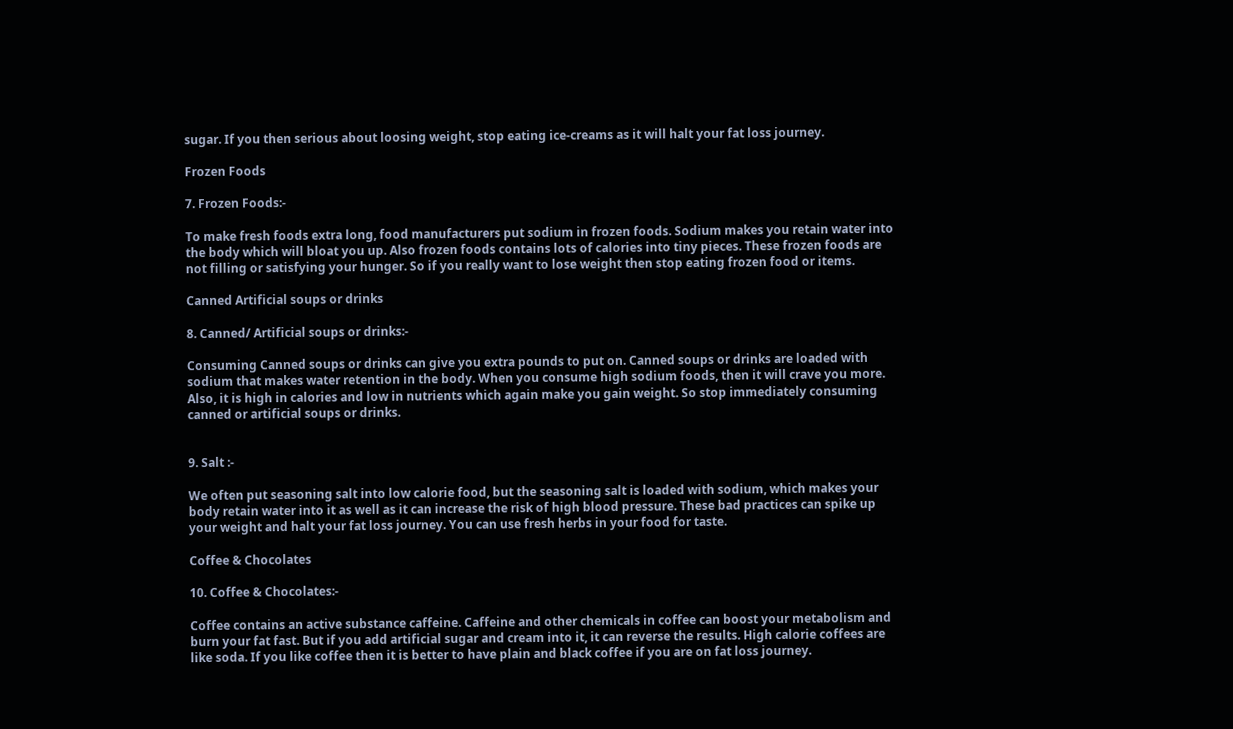sugar. If you then serious about loosing weight, stop eating ice-creams as it will halt your fat loss journey.

Frozen Foods

7. Frozen Foods:-

To make fresh foods extra long, food manufacturers put sodium in frozen foods. Sodium makes you retain water into the body which will bloat you up. Also frozen foods contains lots of calories into tiny pieces. These frozen foods are not filling or satisfying your hunger. So if you really want to lose weight then stop eating frozen food or items.

Canned Artificial soups or drinks

8. Canned/ Artificial soups or drinks:-

Consuming Canned soups or drinks can give you extra pounds to put on. Canned soups or drinks are loaded with sodium that makes water retention in the body. When you consume high sodium foods, then it will crave you more. Also, it is high in calories and low in nutrients which again make you gain weight. So stop immediately consuming canned or artificial soups or drinks.


9. Salt :-

We often put seasoning salt into low calorie food, but the seasoning salt is loaded with sodium, which makes your body retain water into it as well as it can increase the risk of high blood pressure. These bad practices can spike up your weight and halt your fat loss journey. You can use fresh herbs in your food for taste.

Coffee & Chocolates

10. Coffee & Chocolates:-

Coffee contains an active substance caffeine. Caffeine and other chemicals in coffee can boost your metabolism and burn your fat fast. But if you add artificial sugar and cream into it, it can reverse the results. High calorie coffees are like soda. If you like coffee then it is better to have plain and black coffee if you are on fat loss journey.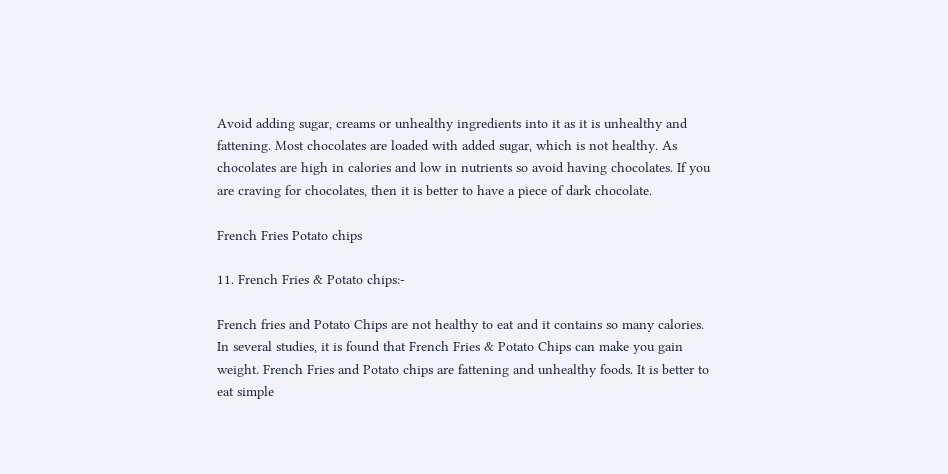Avoid adding sugar, creams or unhealthy ingredients into it as it is unhealthy and fattening. Most chocolates are loaded with added sugar, which is not healthy. As chocolates are high in calories and low in nutrients so avoid having chocolates. If you are craving for chocolates, then it is better to have a piece of dark chocolate.

French Fries Potato chips

11. French Fries & Potato chips:-

French fries and Potato Chips are not healthy to eat and it contains so many calories. In several studies, it is found that French Fries & Potato Chips can make you gain weight. French Fries and Potato chips are fattening and unhealthy foods. It is better to eat simple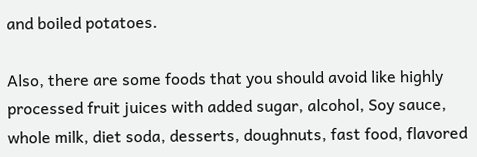and boiled potatoes.

Also, there are some foods that you should avoid like highly processed fruit juices with added sugar, alcohol, Soy sauce, whole milk, diet soda, desserts, doughnuts, fast food, flavored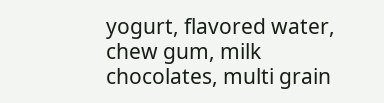yogurt, flavored water, chew gum, milk chocolates, multi grain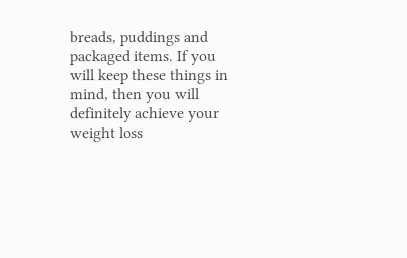breads, puddings and packaged items. If you will keep these things in mind, then you will definitely achieve your weight loss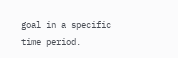goal in a specific time period.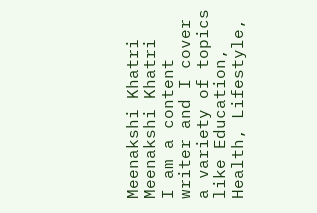Meenakshi Khatri
Meenakshi Khatri
I am a content writer and I cover a variety of topics like Education, Health, Lifestyle,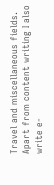Travel and miscellaneous fields. Apart from content writing I also write e-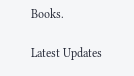Books.

Latest Updates